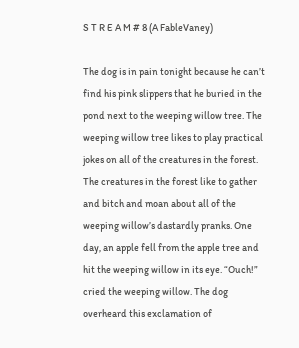S T R E A M # 8 (A FableVaney)

The dog is in pain tonight because he can’t find his pink slippers that he buried in the pond next to the weeping willow tree. The weeping willow tree likes to play practical jokes on all of the creatures in the forest. The creatures in the forest like to gather and bitch and moan about all of the weeping willow’s dastardly pranks. One day, an apple fell from the apple tree and hit the weeping willow in its eye. “Ouch!” cried the weeping willow. The dog overheard this exclamation of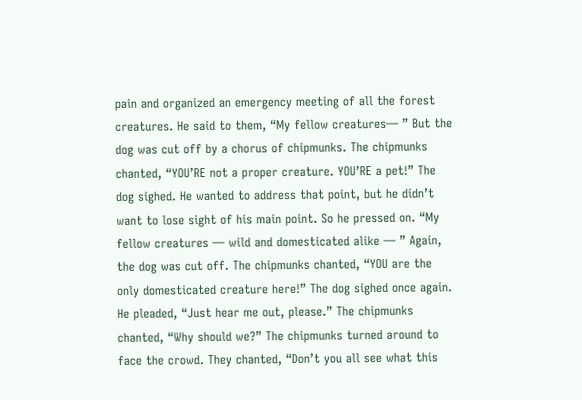pain and organized an emergency meeting of all the forest creatures. He said to them, “My fellow creatures— ” But the dog was cut off by a chorus of chipmunks. The chipmunks chanted, “YOU’RE not a proper creature. YOU’RE a pet!” The dog sighed. He wanted to address that point, but he didn’t want to lose sight of his main point. So he pressed on. “My fellow creatures — wild and domesticated alike — ” Again, the dog was cut off. The chipmunks chanted, “YOU are the only domesticated creature here!” The dog sighed once again. He pleaded, “Just hear me out, please.” The chipmunks chanted, “Why should we?” The chipmunks turned around to face the crowd. They chanted, “Don’t you all see what this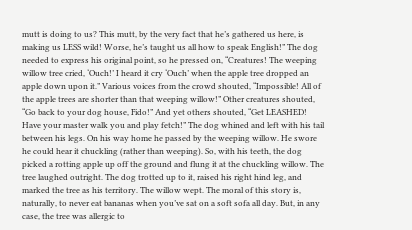mutt is doing to us? This mutt, by the very fact that he’s gathered us here, is making us LESS wild! Worse, he’s taught us all how to speak English!” The dog needed to express his original point, so he pressed on, “Creatures! The weeping willow tree cried, ‘Ouch!’ I heard it cry ‘Ouch’ when the apple tree dropped an apple down upon it.” Various voices from the crowd shouted, “Impossible! All of the apple trees are shorter than that weeping willow!” Other creatures shouted, “Go back to your dog house, Fido!” And yet others shouted, “Get LEASHED! Have your master walk you and play fetch!” The dog whined and left with his tail between his legs. On his way home he passed by the weeping willow. He swore he could hear it chuckling (rather than weeping). So, with his teeth, the dog picked a rotting apple up off the ground and flung it at the chuckling willow. The tree laughed outright. The dog trotted up to it, raised his right hind leg, and marked the tree as his territory. The willow wept. The moral of this story is, naturally, to never eat bananas when you’ve sat on a soft sofa all day. But, in any case, the tree was allergic to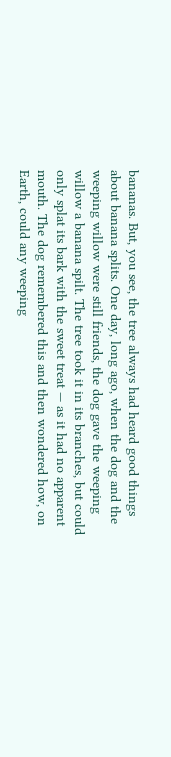bananas. But, you see, the tree always had heard good things about banana splits. One day, long ago, when the dog and the weeping willow were still friends, the dog gave the weeping willow a banana spilt. The tree took it in its branches, but could only splat its bark with the sweet treat — as it had no apparent mouth. The dog remembered this and then wondered how, on Earth, could any weeping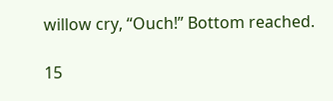willow cry, “Ouch!” Bottom reached.

15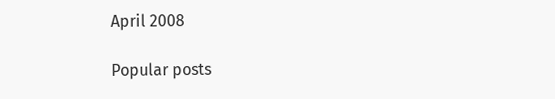April 2008

Popular posts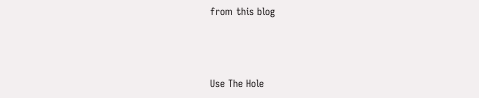from this blog



Use The Hole